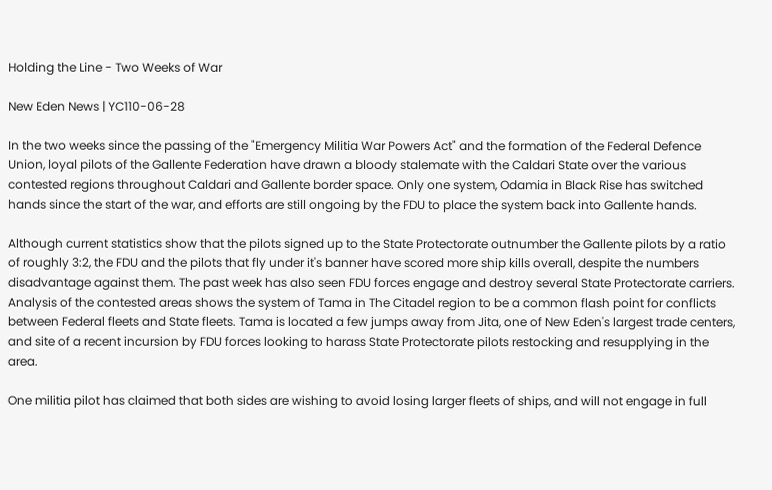Holding the Line - Two Weeks of War

New Eden News | YC110-06-28

In the two weeks since the passing of the "Emergency Militia War Powers Act" and the formation of the Federal Defence Union, loyal pilots of the Gallente Federation have drawn a bloody stalemate with the Caldari State over the various contested regions throughout Caldari and Gallente border space. Only one system, Odamia in Black Rise has switched hands since the start of the war, and efforts are still ongoing by the FDU to place the system back into Gallente hands.

Although current statistics show that the pilots signed up to the State Protectorate outnumber the Gallente pilots by a ratio of roughly 3:2, the FDU and the pilots that fly under it's banner have scored more ship kills overall, despite the numbers disadvantage against them. The past week has also seen FDU forces engage and destroy several State Protectorate carriers. Analysis of the contested areas shows the system of Tama in The Citadel region to be a common flash point for conflicts between Federal fleets and State fleets. Tama is located a few jumps away from Jita, one of New Eden's largest trade centers, and site of a recent incursion by FDU forces looking to harass State Protectorate pilots restocking and resupplying in the area.

One militia pilot has claimed that both sides are wishing to avoid losing larger fleets of ships, and will not engage in full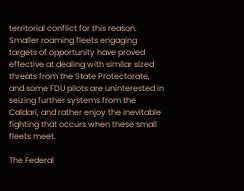territorial conflict for this reason. Smaller roaming fleets engaging targets of opportunity have proved effective at dealing with similar sized threats from the State Protectorate, and some FDU pilots are uninterested in seizing further systems from the Caldari, and rather enjoy the inevitable fighting that occurs when these small fleets meet.

The Federal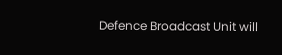Defence Broadcast Unit will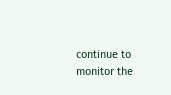continue to monitor the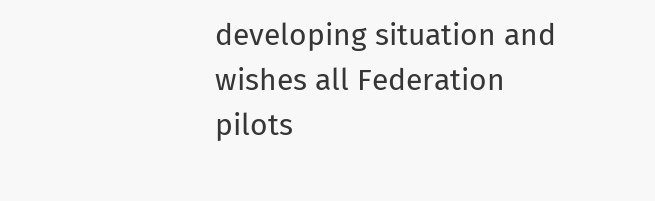developing situation and wishes all Federation pilots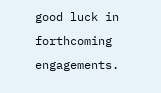good luck in forthcoming engagements.